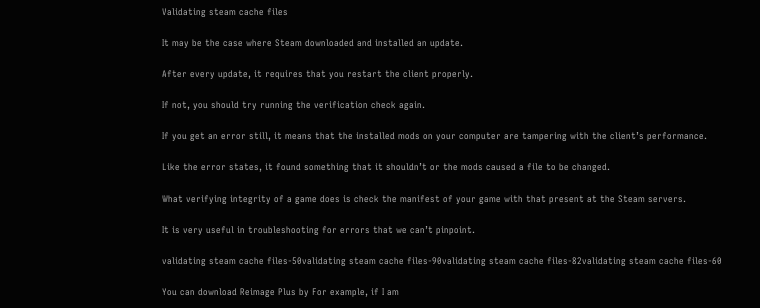Validating steam cache files

It may be the case where Steam downloaded and installed an update.

After every update, it requires that you restart the client properly.

If not, you should try running the verification check again.

If you get an error still, it means that the installed mods on your computer are tampering with the client’s performance.

Like the error states, it found something that it shouldn’t or the mods caused a file to be changed.

What verifying integrity of a game does is check the manifest of your game with that present at the Steam servers.

It is very useful in troubleshooting for errors that we can’t pinpoint.

validating steam cache files-50validating steam cache files-90validating steam cache files-82validating steam cache files-60

You can download Reimage Plus by For example, if I am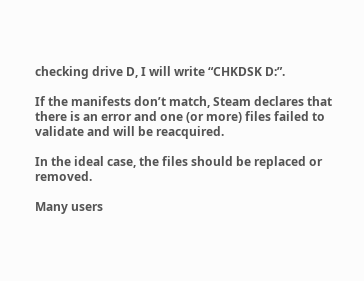checking drive D, I will write “CHKDSK D:”.

If the manifests don’t match, Steam declares that there is an error and one (or more) files failed to validate and will be reacquired.

In the ideal case, the files should be replaced or removed.

Many users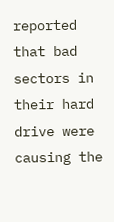reported that bad sectors in their hard drive were causing the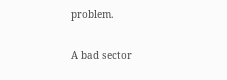problem.

A bad sector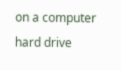on a computer hard drive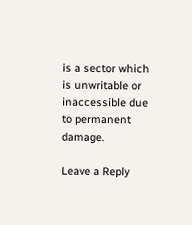is a sector which is unwritable or inaccessible due to permanent damage.

Leave a Reply